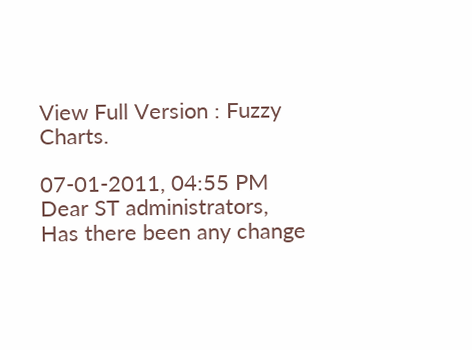View Full Version : Fuzzy Charts.

07-01-2011, 04:55 PM
Dear ST administrators,
Has there been any change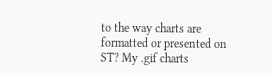to the way charts are formatted or presented on ST? My .gif charts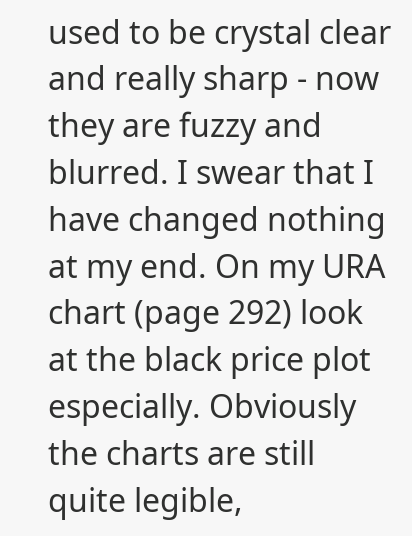used to be crystal clear and really sharp - now they are fuzzy and blurred. I swear that I have changed nothing at my end. On my URA chart (page 292) look at the black price plot especially. Obviously the charts are still quite legible,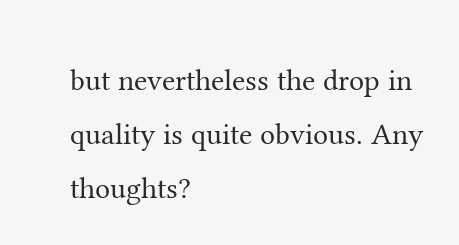but nevertheless the drop in quality is quite obvious. Any thoughts?